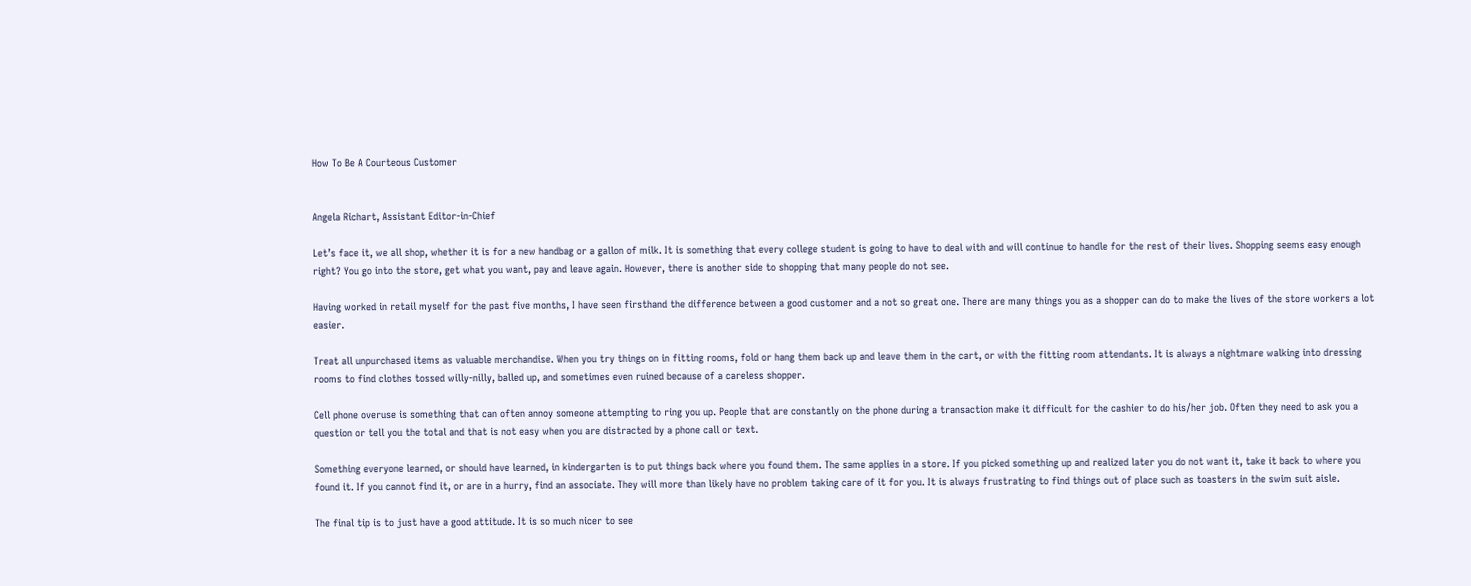How To Be A Courteous Customer


Angela Richart, Assistant Editor-in-Chief

Let’s face it, we all shop, whether it is for a new handbag or a gallon of milk. It is something that every college student is going to have to deal with and will continue to handle for the rest of their lives. Shopping seems easy enough right? You go into the store, get what you want, pay and leave again. However, there is another side to shopping that many people do not see.

Having worked in retail myself for the past five months, I have seen firsthand the difference between a good customer and a not so great one. There are many things you as a shopper can do to make the lives of the store workers a lot easier.

Treat all unpurchased items as valuable merchandise. When you try things on in fitting rooms, fold or hang them back up and leave them in the cart, or with the fitting room attendants. It is always a nightmare walking into dressing rooms to find clothes tossed willy-nilly, balled up, and sometimes even ruined because of a careless shopper.

Cell phone overuse is something that can often annoy someone attempting to ring you up. People that are constantly on the phone during a transaction make it difficult for the cashier to do his/her job. Often they need to ask you a question or tell you the total and that is not easy when you are distracted by a phone call or text.

Something everyone learned, or should have learned, in kindergarten is to put things back where you found them. The same applies in a store. If you picked something up and realized later you do not want it, take it back to where you found it. If you cannot find it, or are in a hurry, find an associate. They will more than likely have no problem taking care of it for you. It is always frustrating to find things out of place such as toasters in the swim suit aisle.

The final tip is to just have a good attitude. It is so much nicer to see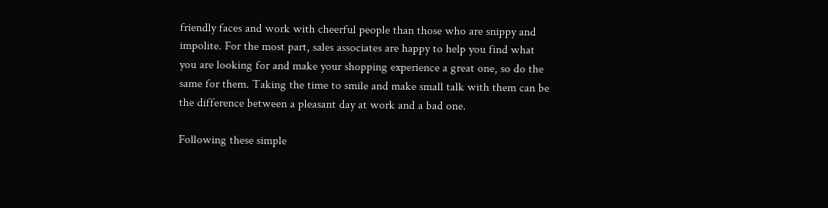friendly faces and work with cheerful people than those who are snippy and impolite. For the most part, sales associates are happy to help you find what you are looking for and make your shopping experience a great one, so do the same for them. Taking the time to smile and make small talk with them can be the difference between a pleasant day at work and a bad one.

Following these simple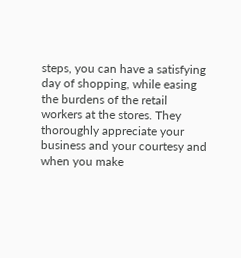steps, you can have a satisfying day of shopping, while easing the burdens of the retail workers at the stores. They thoroughly appreciate your business and your courtesy and when you make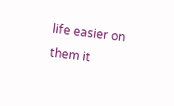life easier on them it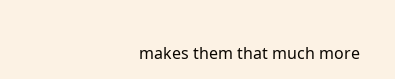makes them that much more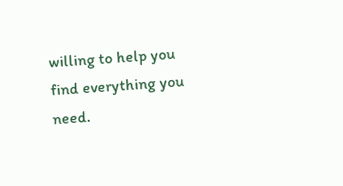willing to help you find everything you need.